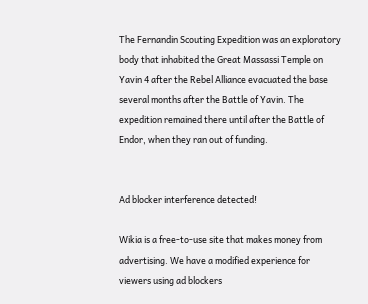The Fernandin Scouting Expedition was an exploratory body that inhabited the Great Massassi Temple on Yavin 4 after the Rebel Alliance evacuated the base several months after the Battle of Yavin. The expedition remained there until after the Battle of Endor, when they ran out of funding.


Ad blocker interference detected!

Wikia is a free-to-use site that makes money from advertising. We have a modified experience for viewers using ad blockers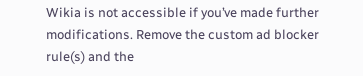Wikia is not accessible if you’ve made further modifications. Remove the custom ad blocker rule(s) and the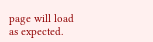page will load as expected.